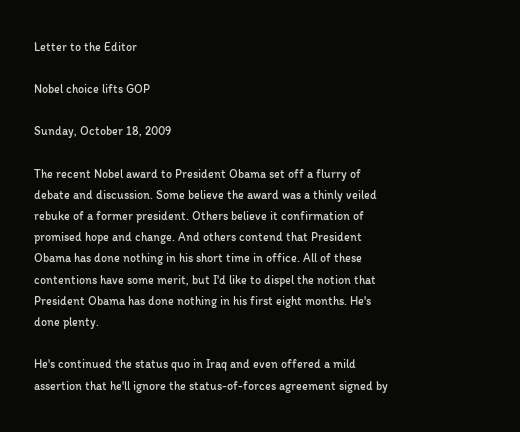Letter to the Editor

Nobel choice lifts GOP

Sunday, October 18, 2009

The recent Nobel award to President Obama set off a flurry of debate and discussion. Some believe the award was a thinly veiled rebuke of a former president. Others believe it confirmation of promised hope and change. And others contend that President Obama has done nothing in his short time in office. All of these contentions have some merit, but I'd like to dispel the notion that President Obama has done nothing in his first eight months. He's done plenty.

He's continued the status quo in Iraq and even offered a mild assertion that he'll ignore the status-of-forces agreement signed by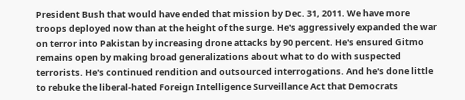President Bush that would have ended that mission by Dec. 31, 2011. We have more troops deployed now than at the height of the surge. He's aggressively expanded the war on terror into Pakistan by increasing drone attacks by 90 percent. He's ensured Gitmo remains open by making broad generalizations about what to do with suspected terrorists. He's continued rendition and outsourced interrogations. And he's done little to rebuke the liberal-hated Foreign Intelligence Surveillance Act that Democrats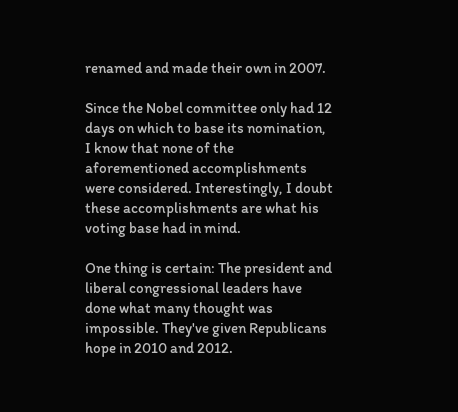renamed and made their own in 2007.

Since the Nobel committee only had 12 days on which to base its nomination, I know that none of the aforementioned accomplishments were considered. Interestingly, I doubt these accomplishments are what his voting base had in mind.

One thing is certain: The president and liberal congressional leaders have done what many thought was impossible. They've given Republicans hope in 2010 and 2012.